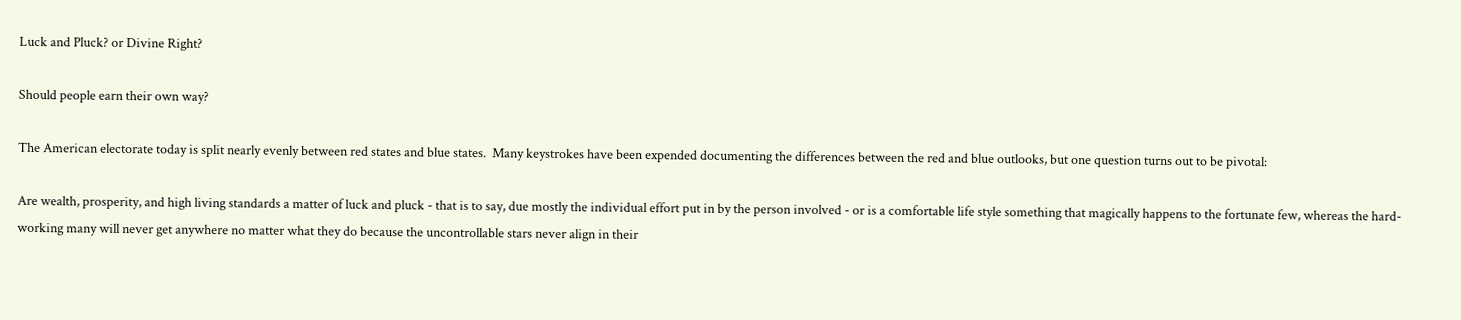Luck and Pluck? or Divine Right?

Should people earn their own way?

The American electorate today is split nearly evenly between red states and blue states.  Many keystrokes have been expended documenting the differences between the red and blue outlooks, but one question turns out to be pivotal:

Are wealth, prosperity, and high living standards a matter of luck and pluck - that is to say, due mostly the individual effort put in by the person involved - or is a comfortable life style something that magically happens to the fortunate few, whereas the hard-working many will never get anywhere no matter what they do because the uncontrollable stars never align in their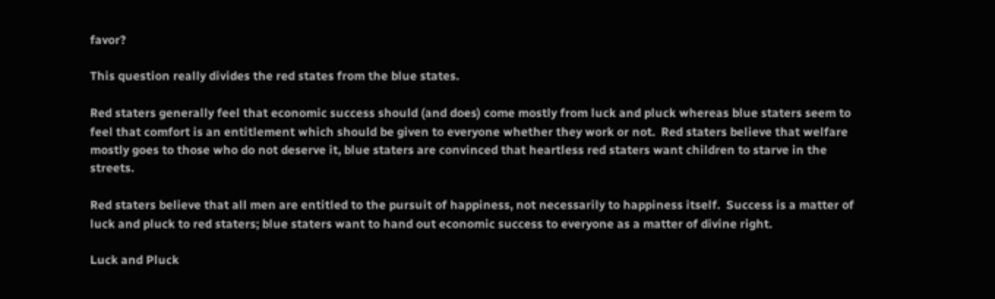favor?

This question really divides the red states from the blue states.

Red staters generally feel that economic success should (and does) come mostly from luck and pluck whereas blue staters seem to feel that comfort is an entitlement which should be given to everyone whether they work or not.  Red staters believe that welfare mostly goes to those who do not deserve it, blue staters are convinced that heartless red staters want children to starve in the streets.

Red staters believe that all men are entitled to the pursuit of happiness, not necessarily to happiness itself.  Success is a matter of luck and pluck to red staters; blue staters want to hand out economic success to everyone as a matter of divine right.

Luck and Pluck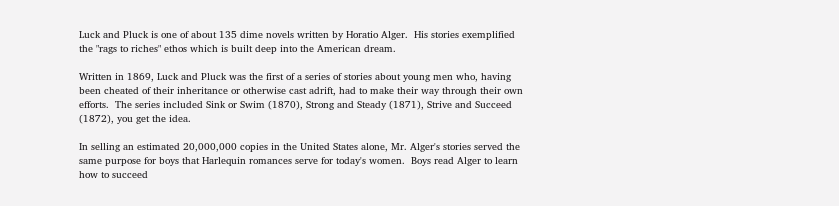Luck and Pluck is one of about 135 dime novels written by Horatio Alger.  His stories exemplified the "rags to riches" ethos which is built deep into the American dream.

Written in 1869, Luck and Pluck was the first of a series of stories about young men who, having been cheated of their inheritance or otherwise cast adrift, had to make their way through their own efforts.  The series included Sink or Swim (1870), Strong and Steady (1871), Strive and Succeed (1872), you get the idea.

In selling an estimated 20,000,000 copies in the United States alone, Mr. Alger's stories served the same purpose for boys that Harlequin romances serve for today's women.  Boys read Alger to learn how to succeed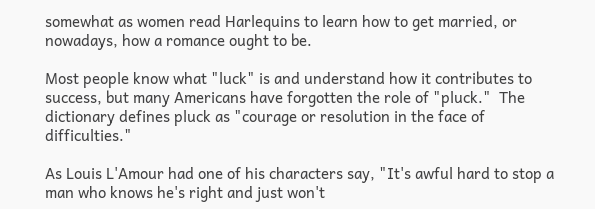somewhat as women read Harlequins to learn how to get married, or nowadays, how a romance ought to be.

Most people know what "luck" is and understand how it contributes to success, but many Americans have forgotten the role of "pluck."  The dictionary defines pluck as "courage or resolution in the face of difficulties."

As Louis L'Amour had one of his characters say, "It's awful hard to stop a man who knows he's right and just won't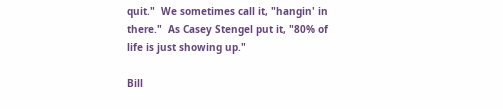quit."  We sometimes call it, "hangin' in there."  As Casey Stengel put it, "80% of life is just showing up."

Bill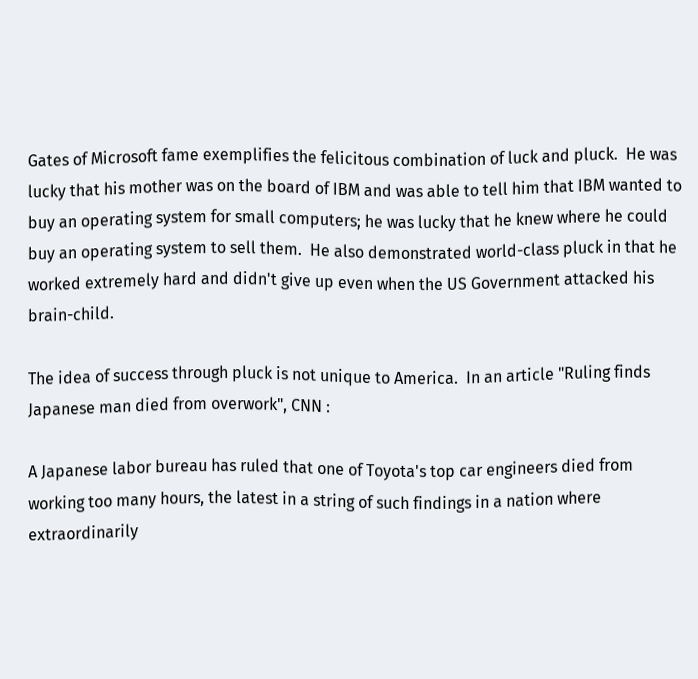Gates of Microsoft fame exemplifies the felicitous combination of luck and pluck.  He was lucky that his mother was on the board of IBM and was able to tell him that IBM wanted to buy an operating system for small computers; he was lucky that he knew where he could buy an operating system to sell them.  He also demonstrated world-class pluck in that he worked extremely hard and didn't give up even when the US Government attacked his brain-child.

The idea of success through pluck is not unique to America.  In an article "Ruling finds Japanese man died from overwork", CNN :

A Japanese labor bureau has ruled that one of Toyota's top car engineers died from working too many hours, the latest in a string of such findings in a nation where extraordinarily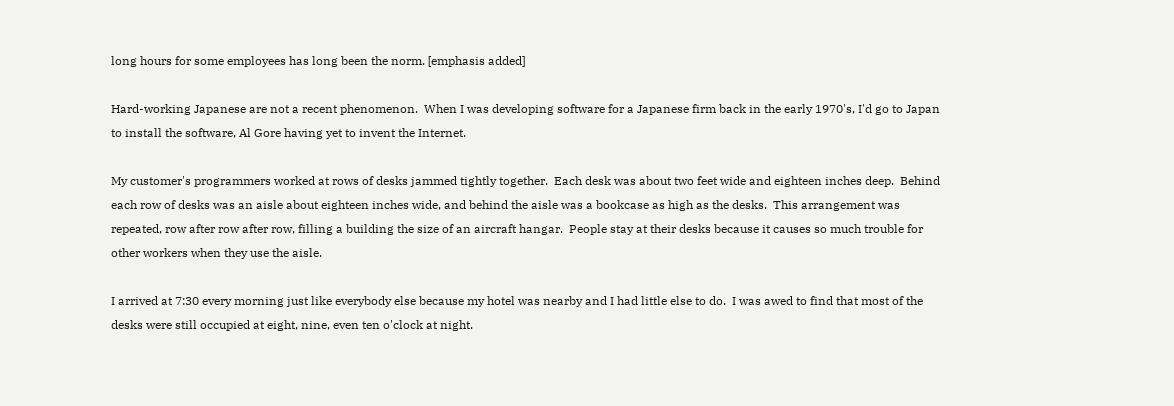long hours for some employees has long been the norm. [emphasis added]

Hard-working Japanese are not a recent phenomenon.  When I was developing software for a Japanese firm back in the early 1970's, I'd go to Japan to install the software, Al Gore having yet to invent the Internet.

My customer's programmers worked at rows of desks jammed tightly together.  Each desk was about two feet wide and eighteen inches deep.  Behind each row of desks was an aisle about eighteen inches wide, and behind the aisle was a bookcase as high as the desks.  This arrangement was repeated, row after row after row, filling a building the size of an aircraft hangar.  People stay at their desks because it causes so much trouble for other workers when they use the aisle.

I arrived at 7:30 every morning just like everybody else because my hotel was nearby and I had little else to do.  I was awed to find that most of the desks were still occupied at eight, nine, even ten o'clock at night.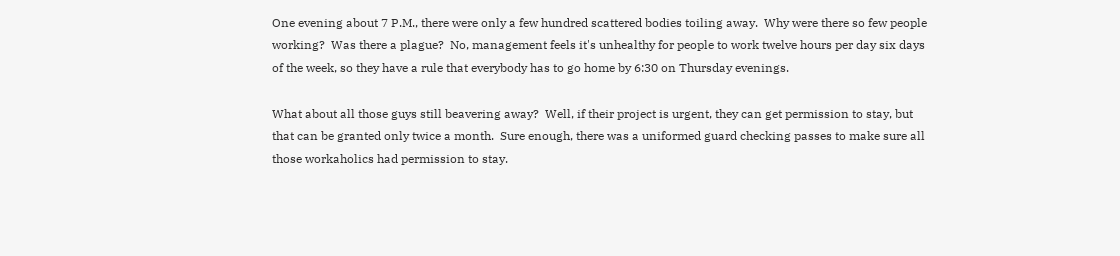One evening about 7 P.M., there were only a few hundred scattered bodies toiling away.  Why were there so few people working?  Was there a plague?  No, management feels it's unhealthy for people to work twelve hours per day six days of the week, so they have a rule that everybody has to go home by 6:30 on Thursday evenings.

What about all those guys still beavering away?  Well, if their project is urgent, they can get permission to stay, but that can be granted only twice a month.  Sure enough, there was a uniformed guard checking passes to make sure all those workaholics had permission to stay.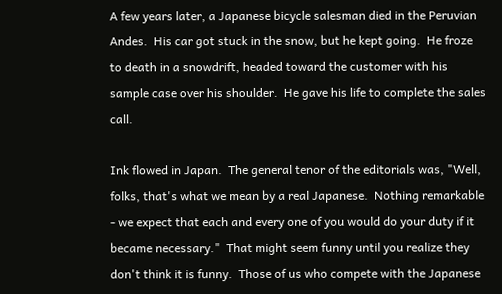A few years later, a Japanese bicycle salesman died in the Peruvian Andes.  His car got stuck in the snow, but he kept going.  He froze to death in a snowdrift, headed toward the customer with his sample case over his shoulder.  He gave his life to complete the sales call.

Ink flowed in Japan.  The general tenor of the editorials was, "Well, folks, that's what we mean by a real Japanese.  Nothing remarkable - we expect that each and every one of you would do your duty if it became necessary."  That might seem funny until you realize they don't think it is funny.  Those of us who compete with the Japanese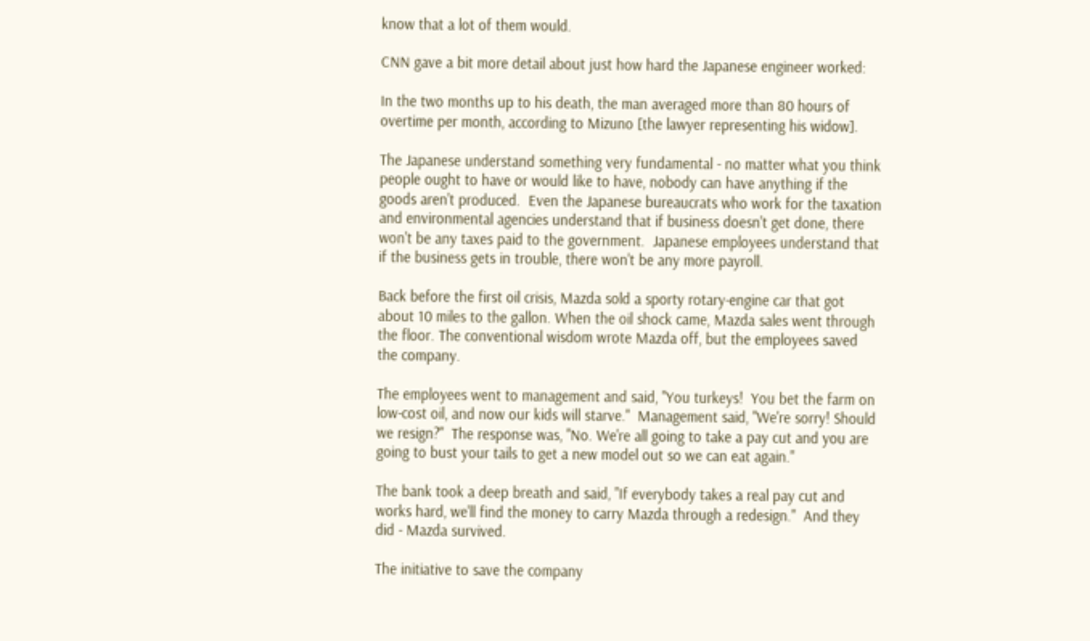know that a lot of them would.

CNN gave a bit more detail about just how hard the Japanese engineer worked:

In the two months up to his death, the man averaged more than 80 hours of overtime per month, according to Mizuno [the lawyer representing his widow].

The Japanese understand something very fundamental - no matter what you think people ought to have or would like to have, nobody can have anything if the goods aren't produced.  Even the Japanese bureaucrats who work for the taxation and environmental agencies understand that if business doesn't get done, there won't be any taxes paid to the government.  Japanese employees understand that if the business gets in trouble, there won't be any more payroll.

Back before the first oil crisis, Mazda sold a sporty rotary-engine car that got about 10 miles to the gallon. When the oil shock came, Mazda sales went through the floor. The conventional wisdom wrote Mazda off, but the employees saved the company.

The employees went to management and said, "You turkeys!  You bet the farm on low-cost oil, and now our kids will starve."  Management said, "We're sorry! Should we resign?"  The response was, "No. We're all going to take a pay cut and you are going to bust your tails to get a new model out so we can eat again."

The bank took a deep breath and said, "If everybody takes a real pay cut and works hard, we'll find the money to carry Mazda through a redesign."  And they did - Mazda survived.

The initiative to save the company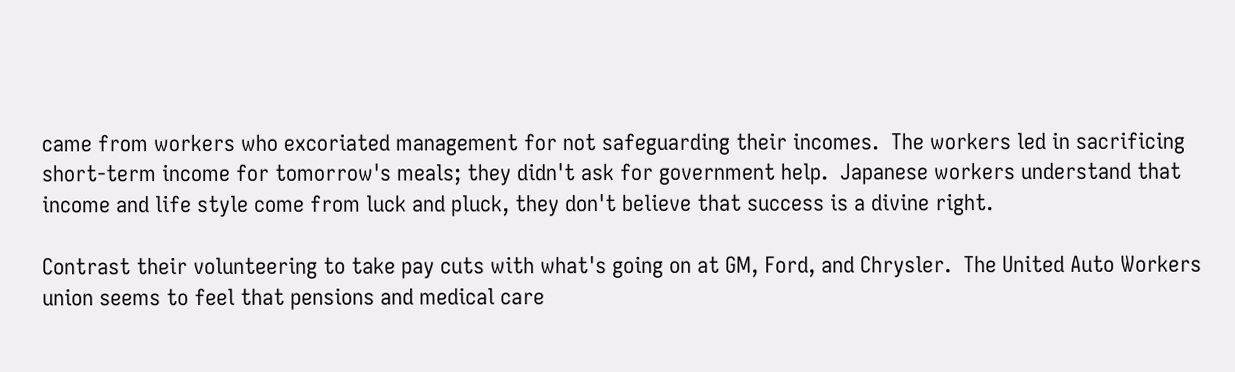came from workers who excoriated management for not safeguarding their incomes.  The workers led in sacrificing short-term income for tomorrow's meals; they didn't ask for government help.  Japanese workers understand that income and life style come from luck and pluck, they don't believe that success is a divine right.

Contrast their volunteering to take pay cuts with what's going on at GM, Ford, and Chrysler.  The United Auto Workers union seems to feel that pensions and medical care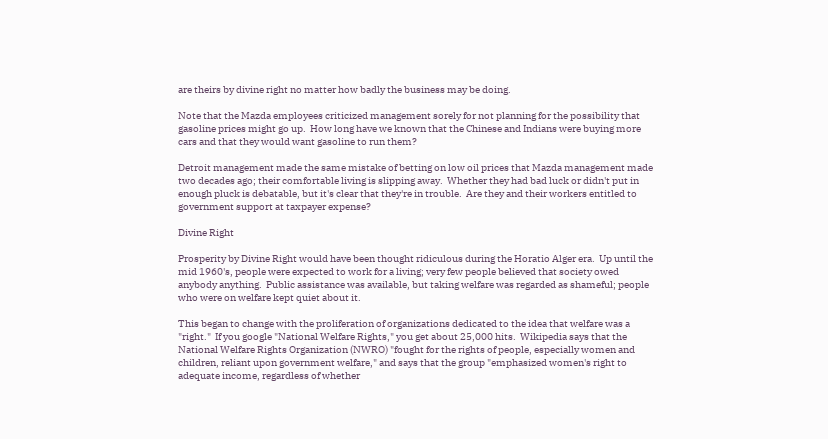are theirs by divine right no matter how badly the business may be doing.

Note that the Mazda employees criticized management sorely for not planning for the possibility that gasoline prices might go up.  How long have we known that the Chinese and Indians were buying more cars and that they would want gasoline to run them?

Detroit management made the same mistake of betting on low oil prices that Mazda management made two decades ago; their comfortable living is slipping away.  Whether they had bad luck or didn't put in enough pluck is debatable, but it's clear that they're in trouble.  Are they and their workers entitled to government support at taxpayer expense?

Divine Right

Prosperity by Divine Right would have been thought ridiculous during the Horatio Alger era.  Up until the mid 1960's, people were expected to work for a living; very few people believed that society owed anybody anything.  Public assistance was available, but taking welfare was regarded as shameful; people who were on welfare kept quiet about it.

This began to change with the proliferation of organizations dedicated to the idea that welfare was a "right."  If you google "National Welfare Rights," you get about 25,000 hits.  Wikipedia says that the National Welfare Rights Organization (NWRO) "fought for the rights of people, especially women and children, reliant upon government welfare," and says that the group "emphasized women's right to adequate income, regardless of whether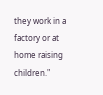they work in a factory or at home raising children."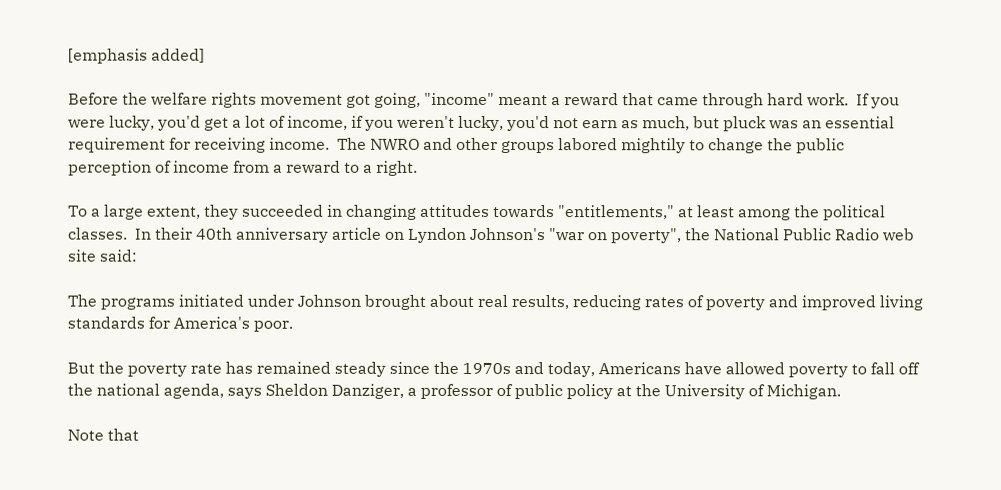[emphasis added]

Before the welfare rights movement got going, "income" meant a reward that came through hard work.  If you were lucky, you'd get a lot of income, if you weren't lucky, you'd not earn as much, but pluck was an essential requirement for receiving income.  The NWRO and other groups labored mightily to change the public perception of income from a reward to a right.

To a large extent, they succeeded in changing attitudes towards "entitlements," at least among the political classes.  In their 40th anniversary article on Lyndon Johnson's "war on poverty", the National Public Radio web site said:

The programs initiated under Johnson brought about real results, reducing rates of poverty and improved living standards for America's poor.

But the poverty rate has remained steady since the 1970s and today, Americans have allowed poverty to fall off the national agenda, says Sheldon Danziger, a professor of public policy at the University of Michigan.

Note that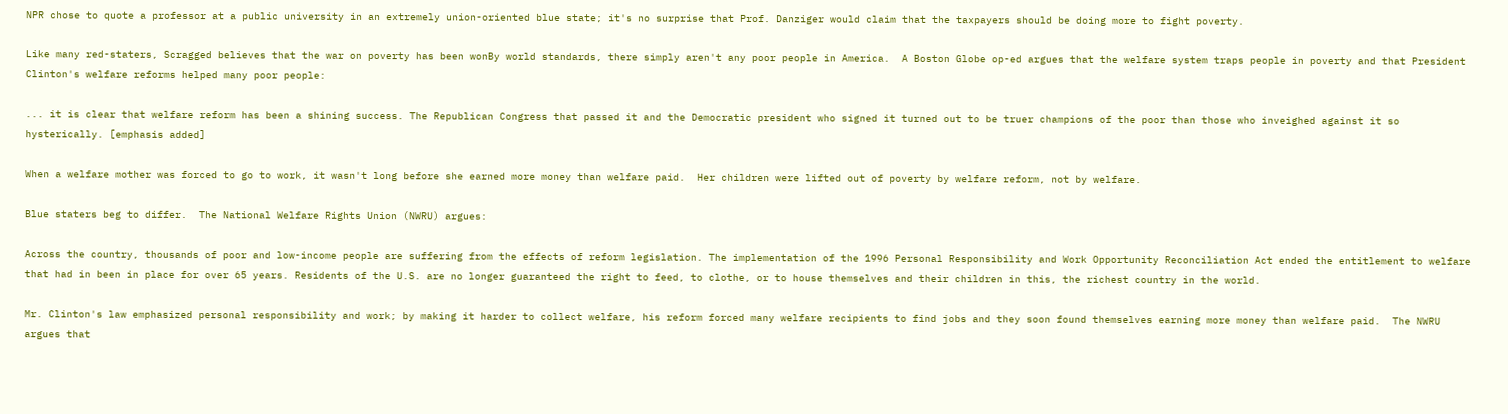NPR chose to quote a professor at a public university in an extremely union-oriented blue state; it's no surprise that Prof. Danziger would claim that the taxpayers should be doing more to fight poverty.

Like many red-staters, Scragged believes that the war on poverty has been wonBy world standards, there simply aren't any poor people in America.  A Boston Globe op-ed argues that the welfare system traps people in poverty and that President Clinton's welfare reforms helped many poor people:

... it is clear that welfare reform has been a shining success. The Republican Congress that passed it and the Democratic president who signed it turned out to be truer champions of the poor than those who inveighed against it so hysterically. [emphasis added]

When a welfare mother was forced to go to work, it wasn't long before she earned more money than welfare paid.  Her children were lifted out of poverty by welfare reform, not by welfare.

Blue staters beg to differ.  The National Welfare Rights Union (NWRU) argues:

Across the country, thousands of poor and low-income people are suffering from the effects of reform legislation. The implementation of the 1996 Personal Responsibility and Work Opportunity Reconciliation Act ended the entitlement to welfare that had in been in place for over 65 years. Residents of the U.S. are no longer guaranteed the right to feed, to clothe, or to house themselves and their children in this, the richest country in the world.

Mr. Clinton's law emphasized personal responsibility and work; by making it harder to collect welfare, his reform forced many welfare recipients to find jobs and they soon found themselves earning more money than welfare paid.  The NWRU argues that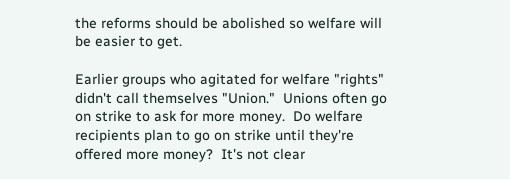the reforms should be abolished so welfare will be easier to get.

Earlier groups who agitated for welfare "rights" didn't call themselves "Union."  Unions often go on strike to ask for more money.  Do welfare recipients plan to go on strike until they're offered more money?  It's not clear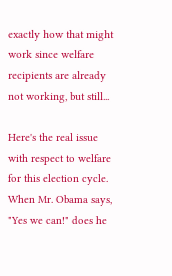exactly how that might work since welfare recipients are already not working, but still...

Here's the real issue with respect to welfare for this election cycle.  When Mr. Obama says, "Yes we can!" does he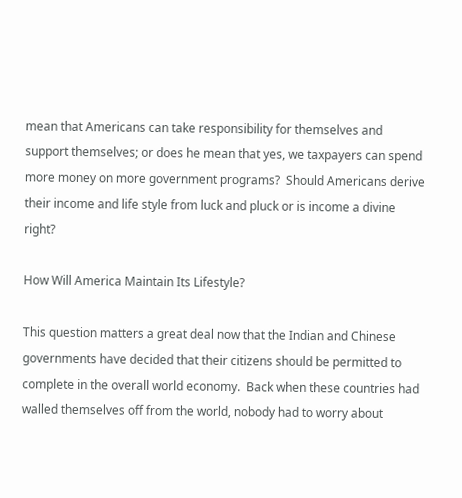mean that Americans can take responsibility for themselves and support themselves; or does he mean that yes, we taxpayers can spend more money on more government programs?  Should Americans derive their income and life style from luck and pluck or is income a divine right?

How Will America Maintain Its Lifestyle?

This question matters a great deal now that the Indian and Chinese governments have decided that their citizens should be permitted to complete in the overall world economy.  Back when these countries had walled themselves off from the world, nobody had to worry about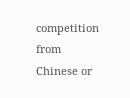competition from Chinese or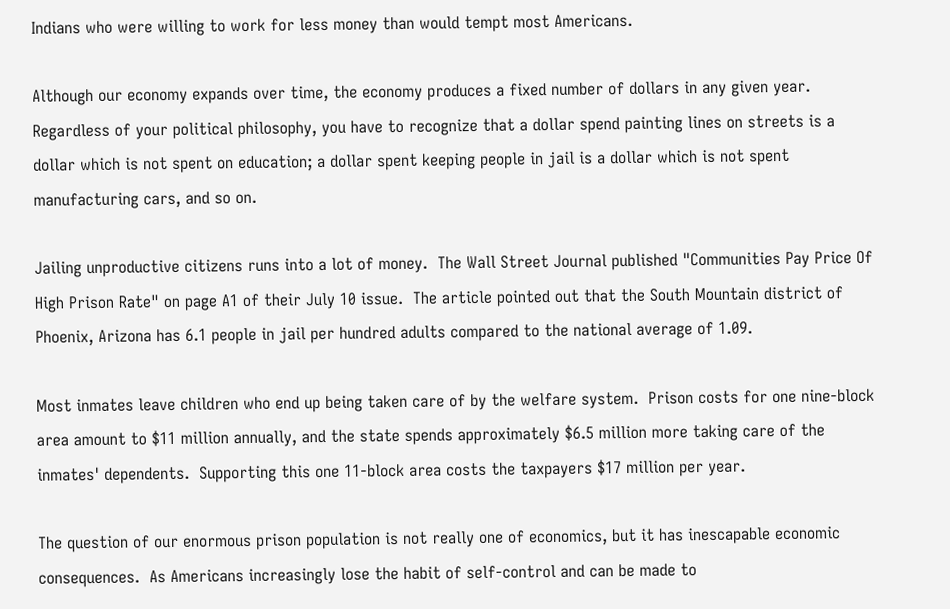Indians who were willing to work for less money than would tempt most Americans.

Although our economy expands over time, the economy produces a fixed number of dollars in any given year.   Regardless of your political philosophy, you have to recognize that a dollar spend painting lines on streets is a dollar which is not spent on education; a dollar spent keeping people in jail is a dollar which is not spent manufacturing cars, and so on.

Jailing unproductive citizens runs into a lot of money.  The Wall Street Journal published "Communities Pay Price Of High Prison Rate" on page A1 of their July 10 issue.  The article pointed out that the South Mountain district of Phoenix, Arizona has 6.1 people in jail per hundred adults compared to the national average of 1.09.

Most inmates leave children who end up being taken care of by the welfare system.  Prison costs for one nine-block area amount to $11 million annually, and the state spends approximately $6.5 million more taking care of the inmates' dependents.  Supporting this one 11-block area costs the taxpayers $17 million per year.

The question of our enormous prison population is not really one of economics, but it has inescapable economic consequences.  As Americans increasingly lose the habit of self-control and can be made to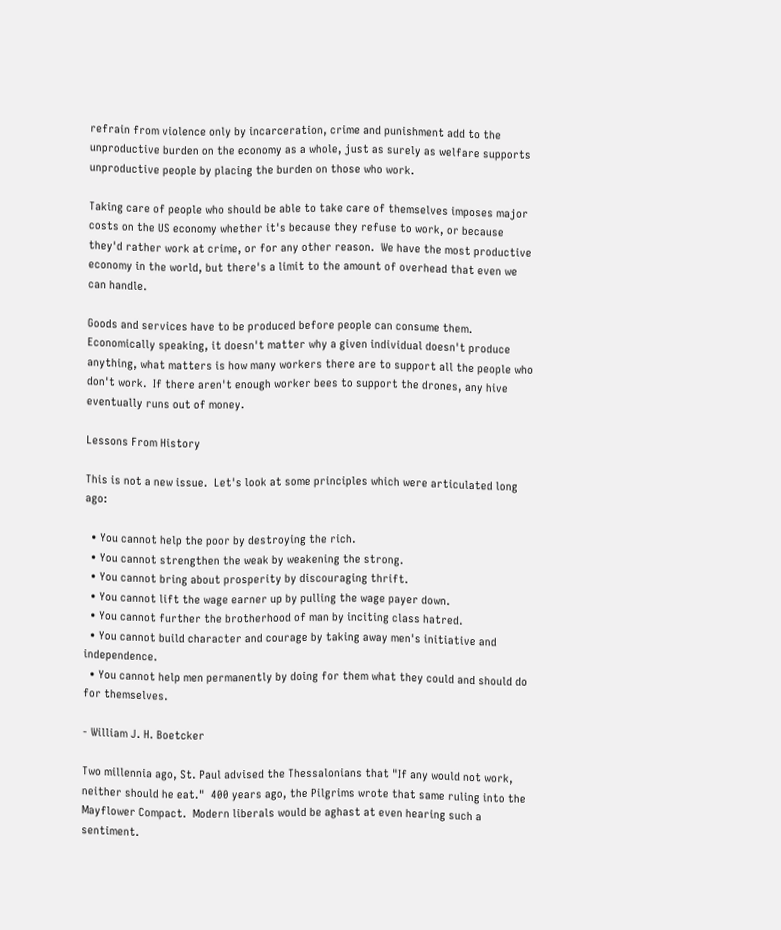refrain from violence only by incarceration, crime and punishment add to the unproductive burden on the economy as a whole, just as surely as welfare supports unproductive people by placing the burden on those who work.

Taking care of people who should be able to take care of themselves imposes major costs on the US economy whether it's because they refuse to work, or because they'd rather work at crime, or for any other reason.  We have the most productive economy in the world, but there's a limit to the amount of overhead that even we can handle.

Goods and services have to be produced before people can consume them.  Economically speaking, it doesn't matter why a given individual doesn't produce anything, what matters is how many workers there are to support all the people who don't work.  If there aren't enough worker bees to support the drones, any hive eventually runs out of money.

Lessons From History

This is not a new issue.  Let's look at some principles which were articulated long ago:

  • You cannot help the poor by destroying the rich.
  • You cannot strengthen the weak by weakening the strong.
  • You cannot bring about prosperity by discouraging thrift.
  • You cannot lift the wage earner up by pulling the wage payer down.
  • You cannot further the brotherhood of man by inciting class hatred.
  • You cannot build character and courage by taking away men's initiative and independence.
  • You cannot help men permanently by doing for them what they could and should do for themselves.

- William J. H. Boetcker

Two millennia ago, St. Paul advised the Thessalonians that "If any would not work, neither should he eat."  400 years ago, the Pilgrims wrote that same ruling into the Mayflower Compact.  Modern liberals would be aghast at even hearing such a sentiment.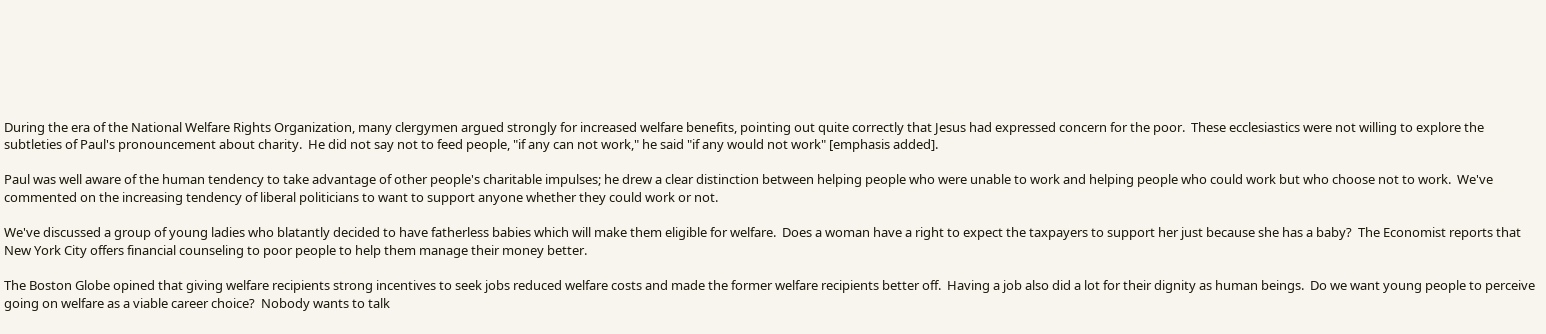During the era of the National Welfare Rights Organization, many clergymen argued strongly for increased welfare benefits, pointing out quite correctly that Jesus had expressed concern for the poor.  These ecclesiastics were not willing to explore the subtleties of Paul's pronouncement about charity.  He did not say not to feed people, "if any can not work," he said "if any would not work" [emphasis added].

Paul was well aware of the human tendency to take advantage of other people's charitable impulses; he drew a clear distinction between helping people who were unable to work and helping people who could work but who choose not to work.  We've commented on the increasing tendency of liberal politicians to want to support anyone whether they could work or not.

We've discussed a group of young ladies who blatantly decided to have fatherless babies which will make them eligible for welfare.  Does a woman have a right to expect the taxpayers to support her just because she has a baby?  The Economist reports that New York City offers financial counseling to poor people to help them manage their money better.

The Boston Globe opined that giving welfare recipients strong incentives to seek jobs reduced welfare costs and made the former welfare recipients better off.  Having a job also did a lot for their dignity as human beings.  Do we want young people to perceive going on welfare as a viable career choice?  Nobody wants to talk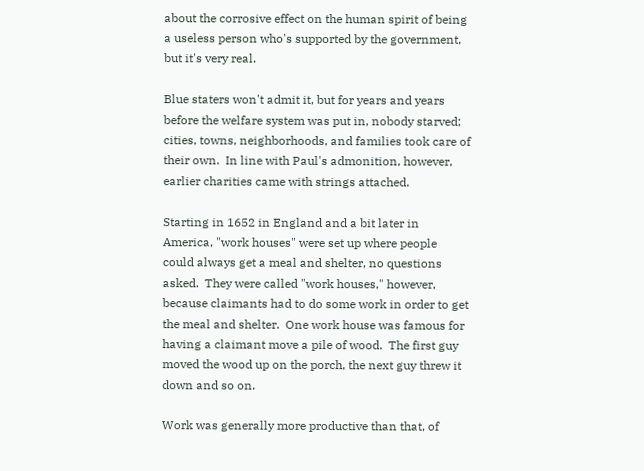about the corrosive effect on the human spirit of being a useless person who's supported by the government, but it's very real.

Blue staters won't admit it, but for years and years before the welfare system was put in, nobody starved; cities, towns, neighborhoods, and families took care of their own.  In line with Paul's admonition, however, earlier charities came with strings attached.

Starting in 1652 in England and a bit later in America, "work houses" were set up where people could always get a meal and shelter, no questions asked.  They were called "work houses," however, because claimants had to do some work in order to get the meal and shelter.  One work house was famous for having a claimant move a pile of wood.  The first guy moved the wood up on the porch, the next guy threw it down and so on.

Work was generally more productive than that, of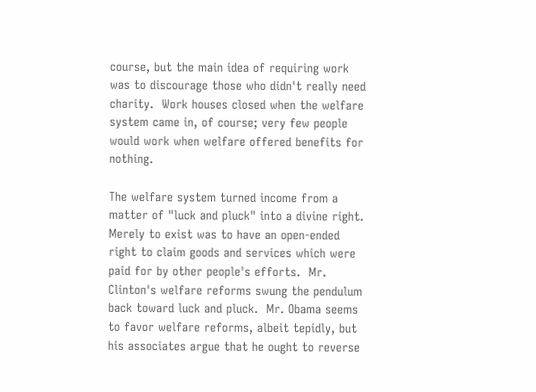course, but the main idea of requiring work was to discourage those who didn't really need charity.  Work houses closed when the welfare system came in, of course; very few people would work when welfare offered benefits for nothing.

The welfare system turned income from a matter of "luck and pluck" into a divine right.  Merely to exist was to have an open-ended right to claim goods and services which were paid for by other people's efforts.  Mr. Clinton's welfare reforms swung the pendulum back toward luck and pluck.  Mr. Obama seems to favor welfare reforms, albeit tepidly, but his associates argue that he ought to reverse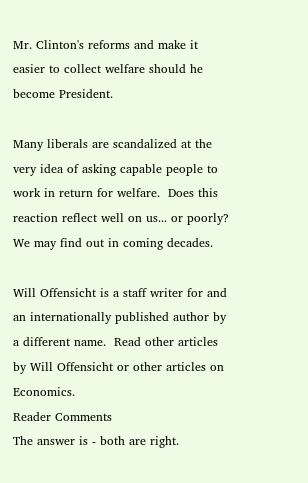Mr. Clinton's reforms and make it easier to collect welfare should he become President.

Many liberals are scandalized at the very idea of asking capable people to work in return for welfare.  Does this reaction reflect well on us... or poorly?  We may find out in coming decades.

Will Offensicht is a staff writer for and an internationally published author by a different name.  Read other articles by Will Offensicht or other articles on Economics.
Reader Comments
The answer is - both are right.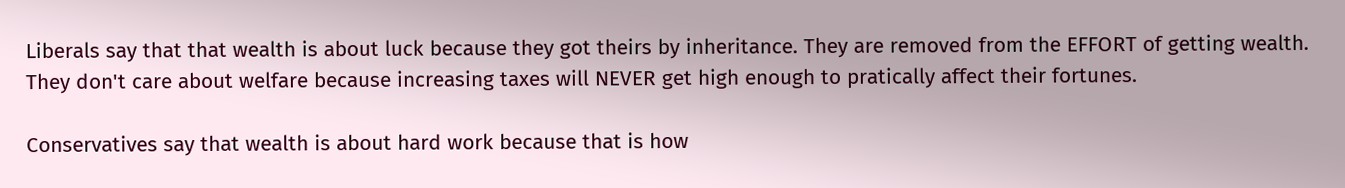Liberals say that that wealth is about luck because they got theirs by inheritance. They are removed from the EFFORT of getting wealth. They don't care about welfare because increasing taxes will NEVER get high enough to pratically affect their fortunes.

Conservatives say that wealth is about hard work because that is how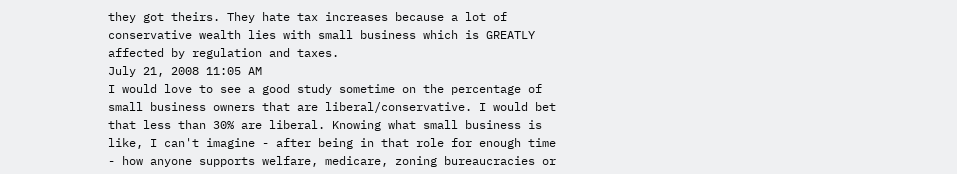they got theirs. They hate tax increases because a lot of conservative wealth lies with small business which is GREATLY affected by regulation and taxes.
July 21, 2008 11:05 AM
I would love to see a good study sometime on the percentage of small business owners that are liberal/conservative. I would bet that less than 30% are liberal. Knowing what small business is like, I can't imagine - after being in that role for enough time - how anyone supports welfare, medicare, zoning bureaucracies or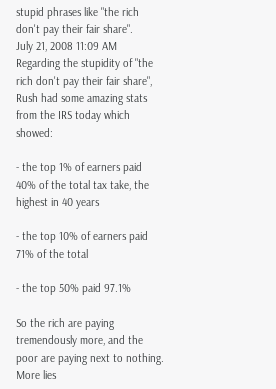stupid phrases like "the rich don't pay their fair share".
July 21, 2008 11:09 AM
Regarding the stupidity of "the rich don't pay their fair share", Rush had some amazing stats from the IRS today which showed:

- the top 1% of earners paid 40% of the total tax take, the highest in 40 years

- the top 10% of earners paid 71% of the total

- the top 50% paid 97.1%

So the rich are paying tremendously more, and the poor are paying next to nothing. More lies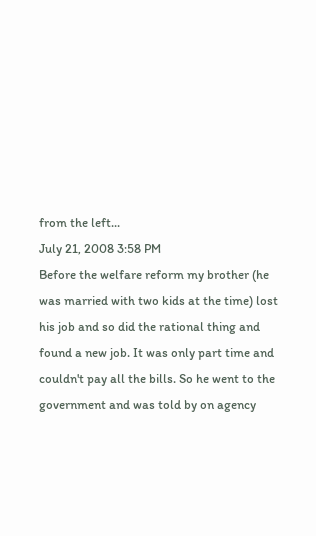from the left...
July 21, 2008 3:58 PM
Before the welfare reform my brother (he was married with two kids at the time) lost his job and so did the rational thing and found a new job. It was only part time and couldn't pay all the bills. So he went to the government and was told by on agency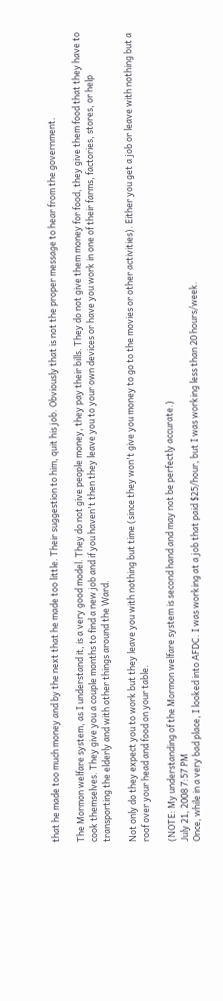that he made too much money and by the next that he made too little. Their suggestion to him, quit his job. Obviously that is not the proper message to hear from the government.

The Mormon welfare system, as I understand it, is a very good model. They do not give people money, they pay their bills. They do not give them money for food, they give them food that they have to cook themselves. They give you a couple months to find a new job and if you haven't then they leave you to your own devices or have you work in one of their farms, factories, stores, or help transporting the elderly and with other things around the Ward.

Not only do they expect you to work but they leave you with nothing but time (since they won't give you money to go to the movies or other activities). Either you get a job or leave with nothing but a roof over your head and food on your table.

(NOTE: My understanding of the Mormon welfare system is second hand and may not be perfectly accurate.)
July 21, 2008 7:57 PM
Once, while in a very bad place, I looked into AFDC. I was working at a job that paid $25/hour, but I was working less than 20 hours/week.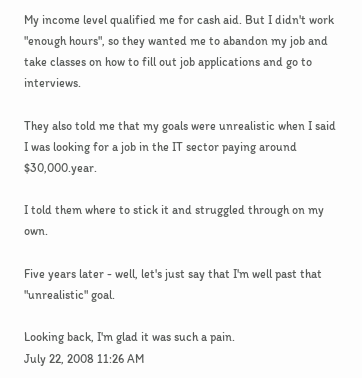My income level qualified me for cash aid. But I didn't work "enough hours", so they wanted me to abandon my job and take classes on how to fill out job applications and go to interviews.

They also told me that my goals were unrealistic when I said I was looking for a job in the IT sector paying around $30,000.year.

I told them where to stick it and struggled through on my own.

Five years later - well, let's just say that I'm well past that "unrealistic" goal.

Looking back, I'm glad it was such a pain.
July 22, 2008 11:26 AM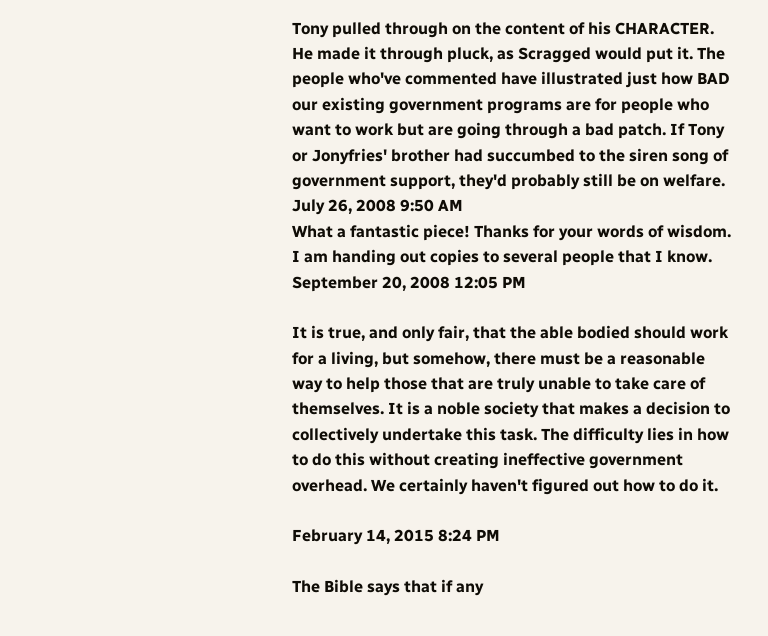Tony pulled through on the content of his CHARACTER. He made it through pluck, as Scragged would put it. The people who've commented have illustrated just how BAD our existing government programs are for people who want to work but are going through a bad patch. If Tony or Jonyfries' brother had succumbed to the siren song of government support, they'd probably still be on welfare.
July 26, 2008 9:50 AM
What a fantastic piece! Thanks for your words of wisdom. I am handing out copies to several people that I know.
September 20, 2008 12:05 PM

It is true, and only fair, that the able bodied should work for a living, but somehow, there must be a reasonable way to help those that are truly unable to take care of themselves. It is a noble society that makes a decision to collectively undertake this task. The difficulty lies in how to do this without creating ineffective government overhead. We certainly haven't figured out how to do it.

February 14, 2015 8:24 PM

The Bible says that if any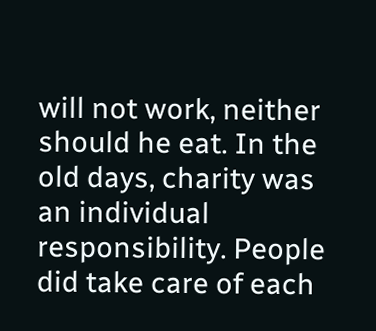will not work, neither should he eat. In the old days, charity was an individual responsibility. People did take care of each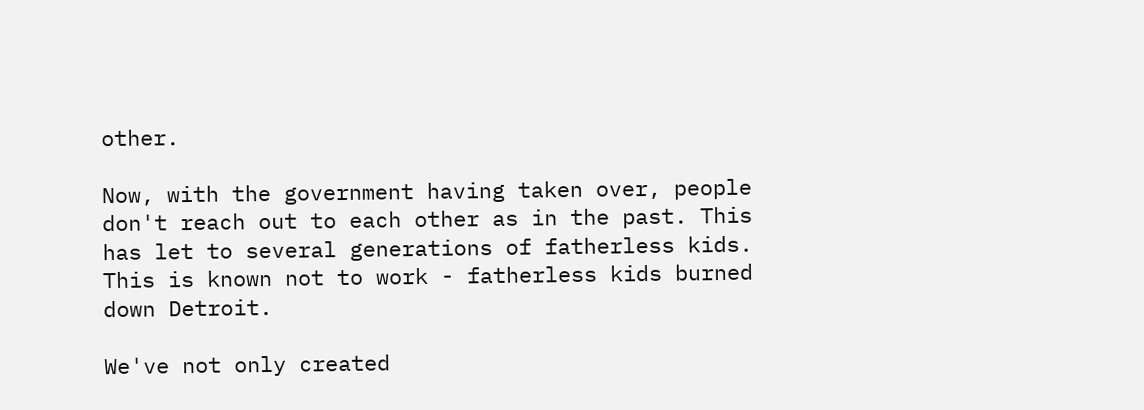other.

Now, with the government having taken over, people don't reach out to each other as in the past. This has let to several generations of fatherless kids. This is known not to work - fatherless kids burned down Detroit.

We've not only created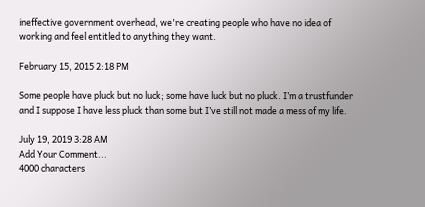ineffective government overhead, we're creating people who have no idea of working and feel entitled to anything they want.

February 15, 2015 2:18 PM

Some people have pluck but no luck; some have luck but no pluck. I’m a trustfunder and I suppose I have less pluck than some but I’ve still not made a mess of my life.

July 19, 2019 3:28 AM
Add Your Comment...
4000 characters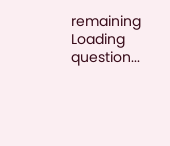remaining
Loading question...